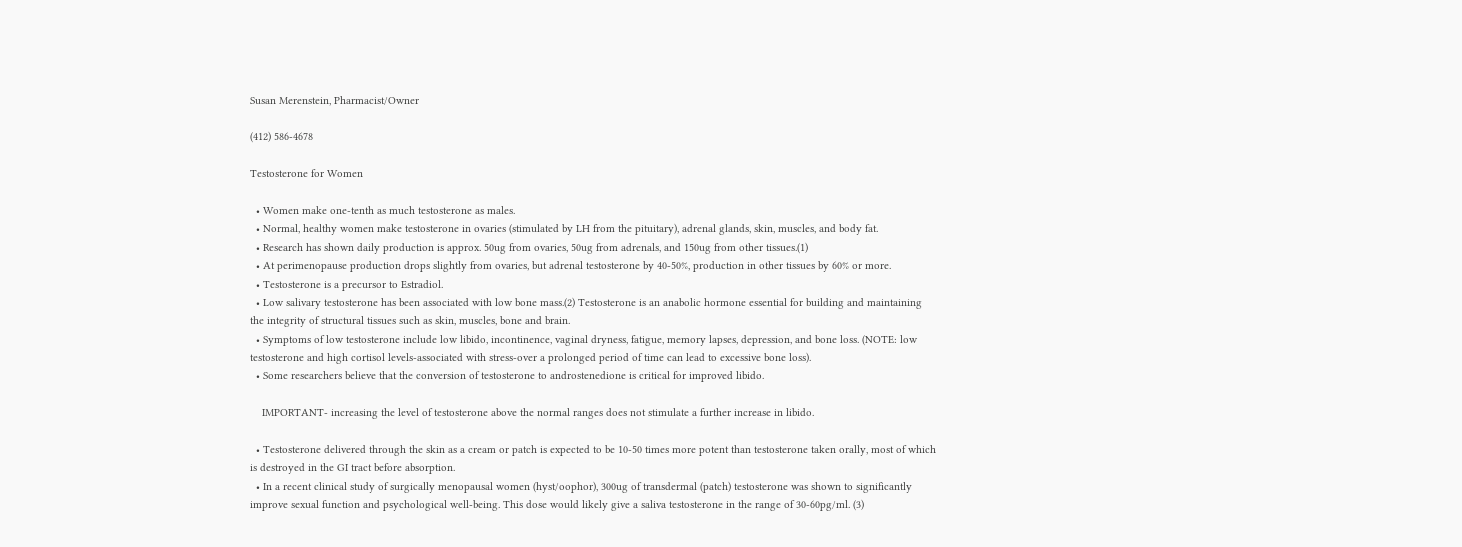Susan Merenstein, Pharmacist/Owner

(412) 586-4678

Testosterone for Women

  • Women make one-tenth as much testosterone as males.
  • Normal, healthy women make testosterone in ovaries (stimulated by LH from the pituitary), adrenal glands, skin, muscles, and body fat.
  • Research has shown daily production is approx. 50ug from ovaries, 50ug from adrenals, and 150ug from other tissues.(1)
  • At perimenopause production drops slightly from ovaries, but adrenal testosterone by 40-50%, production in other tissues by 60% or more.
  • Testosterone is a precursor to Estradiol.
  • Low salivary testosterone has been associated with low bone mass.(2) Testosterone is an anabolic hormone essential for building and maintaining the integrity of structural tissues such as skin, muscles, bone and brain.
  • Symptoms of low testosterone include low libido, incontinence, vaginal dryness, fatigue, memory lapses, depression, and bone loss. (NOTE: low testosterone and high cortisol levels-associated with stress-over a prolonged period of time can lead to excessive bone loss).
  • Some researchers believe that the conversion of testosterone to androstenedione is critical for improved libido.

    IMPORTANT- increasing the level of testosterone above the normal ranges does not stimulate a further increase in libido.

  • Testosterone delivered through the skin as a cream or patch is expected to be 10-50 times more potent than testosterone taken orally, most of which is destroyed in the GI tract before absorption.
  • In a recent clinical study of surgically menopausal women (hyst/oophor), 300ug of transdermal (patch) testosterone was shown to significantly improve sexual function and psychological well-being. This dose would likely give a saliva testosterone in the range of 30-60pg/ml. (3)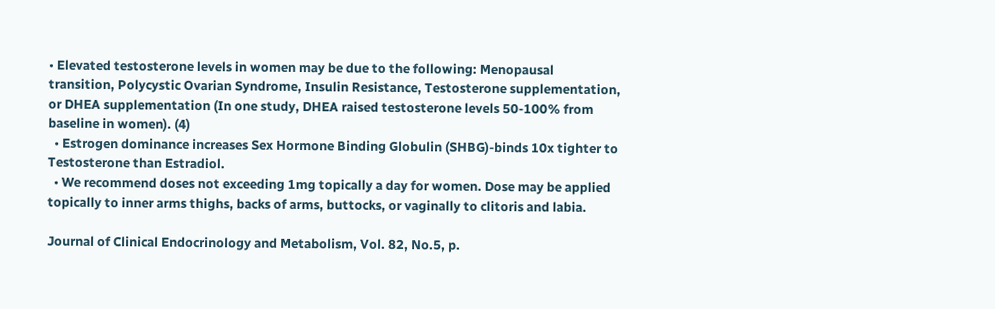• Elevated testosterone levels in women may be due to the following: Menopausal transition, Polycystic Ovarian Syndrome, Insulin Resistance, Testosterone supplementation, or DHEA supplementation (In one study, DHEA raised testosterone levels 50-100% from baseline in women). (4)
  • Estrogen dominance increases Sex Hormone Binding Globulin (SHBG)-binds 10x tighter to Testosterone than Estradiol.
  • We recommend doses not exceeding 1mg topically a day for women. Dose may be applied topically to inner arms thighs, backs of arms, buttocks, or vaginally to clitoris and labia.

Journal of Clinical Endocrinology and Metabolism, Vol. 82, No.5, p.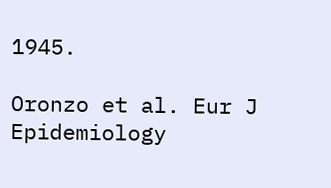1945.

Oronzo et al. Eur J Epidemiology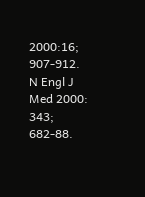2000:16; 907-912.
N Engl J Med 2000: 343; 682-88.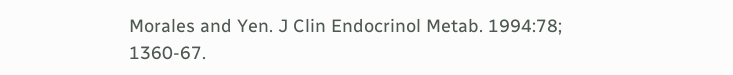Morales and Yen. J Clin Endocrinol Metab. 1994:78; 1360-67.